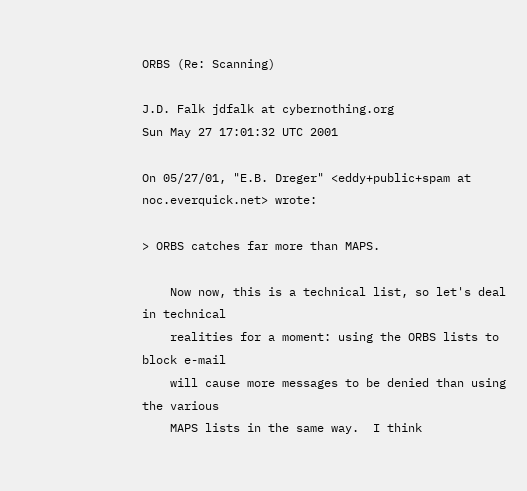ORBS (Re: Scanning)

J.D. Falk jdfalk at cybernothing.org
Sun May 27 17:01:32 UTC 2001

On 05/27/01, "E.B. Dreger" <eddy+public+spam at noc.everquick.net> wrote:

> ORBS catches far more than MAPS.

    Now now, this is a technical list, so let's deal in technical
    realities for a moment: using the ORBS lists to block e-mail
    will cause more messages to be denied than using the various
    MAPS lists in the same way.  I think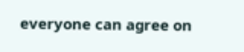everyone can agree on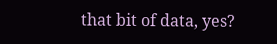that bit of data, yes?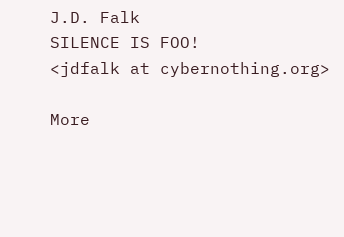J.D. Falk                                                SILENCE IS FOO!
<jdfalk at cybernothing.org>

More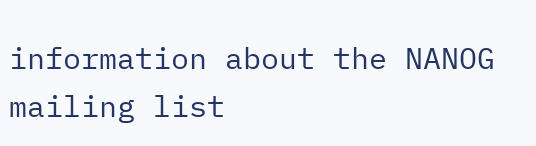information about the NANOG mailing list